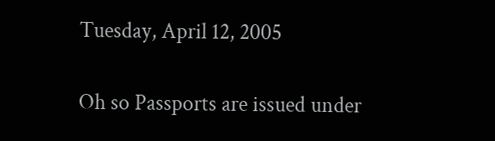Tuesday, April 12, 2005


Oh so Passports are issued under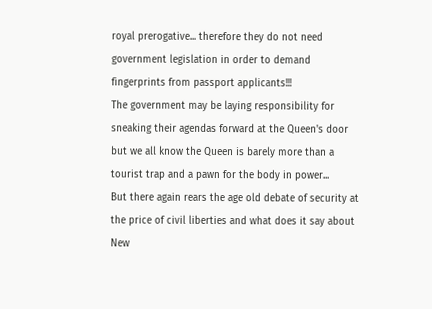royal prerogative... therefore they do not need government legislation in order to demand fingerprints from passport applicants!!!
The government may be laying responsibility for sneaking their agendas forward at the Queen's door but we all know the Queen is barely more than a tourist trap and a pawn for the body in power...
But there again rears the age old debate of security at the price of civil liberties and what does it say about New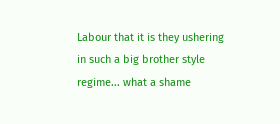Labour that it is they ushering in such a big brother style regime... what a shame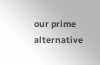our prime alternative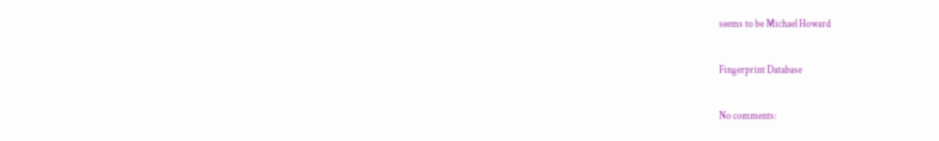seems to be Michael Howard

Fingerprint Database

No comments: